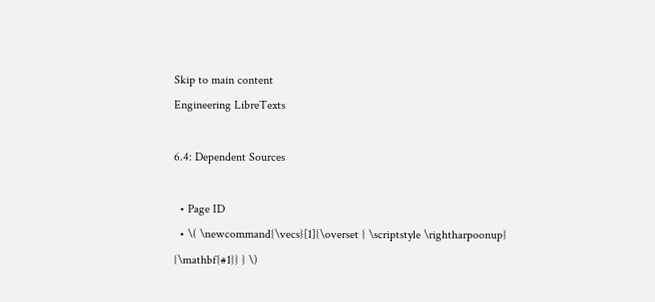Skip to main content
Engineering LibreTexts

6.4: Dependent Sources

  • Page ID
  • \( \newcommand{\vecs}[1]{\overset { \scriptstyle \rightharpoonup} {\mathbf{#1}} } \)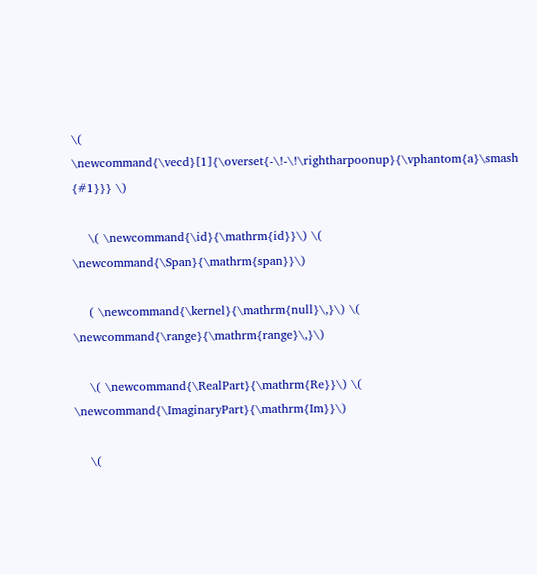\( \newcommand{\vecd}[1]{\overset{-\!-\!\rightharpoonup}{\vphantom{a}\smash {#1}}} \)

    \( \newcommand{\id}{\mathrm{id}}\) \( \newcommand{\Span}{\mathrm{span}}\)

    ( \newcommand{\kernel}{\mathrm{null}\,}\) \( \newcommand{\range}{\mathrm{range}\,}\)

    \( \newcommand{\RealPart}{\mathrm{Re}}\) \( \newcommand{\ImaginaryPart}{\mathrm{Im}}\)

    \(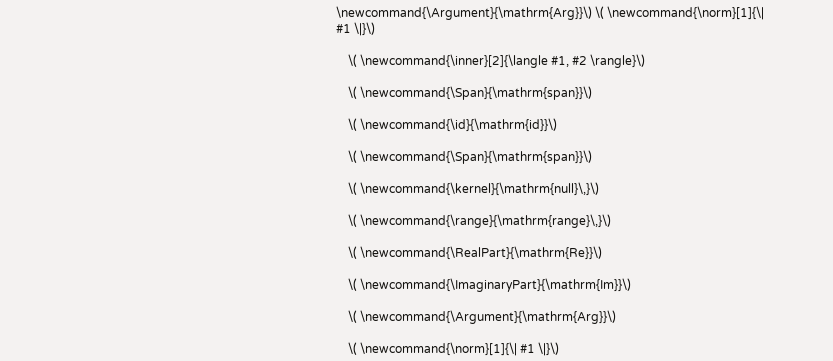\newcommand{\Argument}{\mathrm{Arg}}\) \( \newcommand{\norm}[1]{\| #1 \|}\)

    \( \newcommand{\inner}[2]{\langle #1, #2 \rangle}\)

    \( \newcommand{\Span}{\mathrm{span}}\)

    \( \newcommand{\id}{\mathrm{id}}\)

    \( \newcommand{\Span}{\mathrm{span}}\)

    \( \newcommand{\kernel}{\mathrm{null}\,}\)

    \( \newcommand{\range}{\mathrm{range}\,}\)

    \( \newcommand{\RealPart}{\mathrm{Re}}\)

    \( \newcommand{\ImaginaryPart}{\mathrm{Im}}\)

    \( \newcommand{\Argument}{\mathrm{Arg}}\)

    \( \newcommand{\norm}[1]{\| #1 \|}\)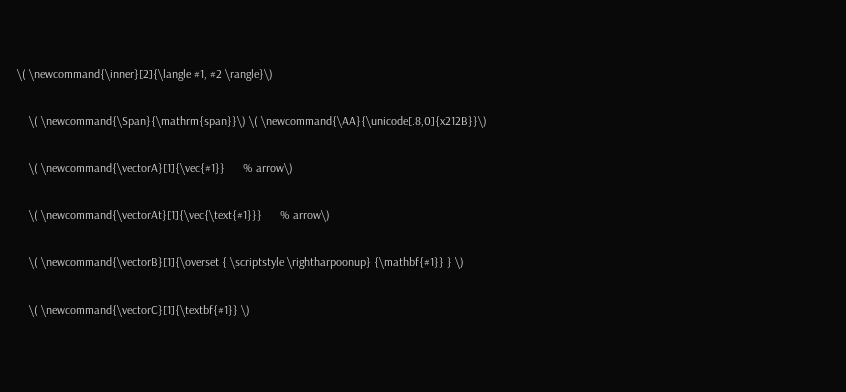\( \newcommand{\inner}[2]{\langle #1, #2 \rangle}\)

    \( \newcommand{\Span}{\mathrm{span}}\) \( \newcommand{\AA}{\unicode[.8,0]{x212B}}\)

    \( \newcommand{\vectorA}[1]{\vec{#1}}      % arrow\)

    \( \newcommand{\vectorAt}[1]{\vec{\text{#1}}}      % arrow\)

    \( \newcommand{\vectorB}[1]{\overset { \scriptstyle \rightharpoonup} {\mathbf{#1}} } \)

    \( \newcommand{\vectorC}[1]{\textbf{#1}} \)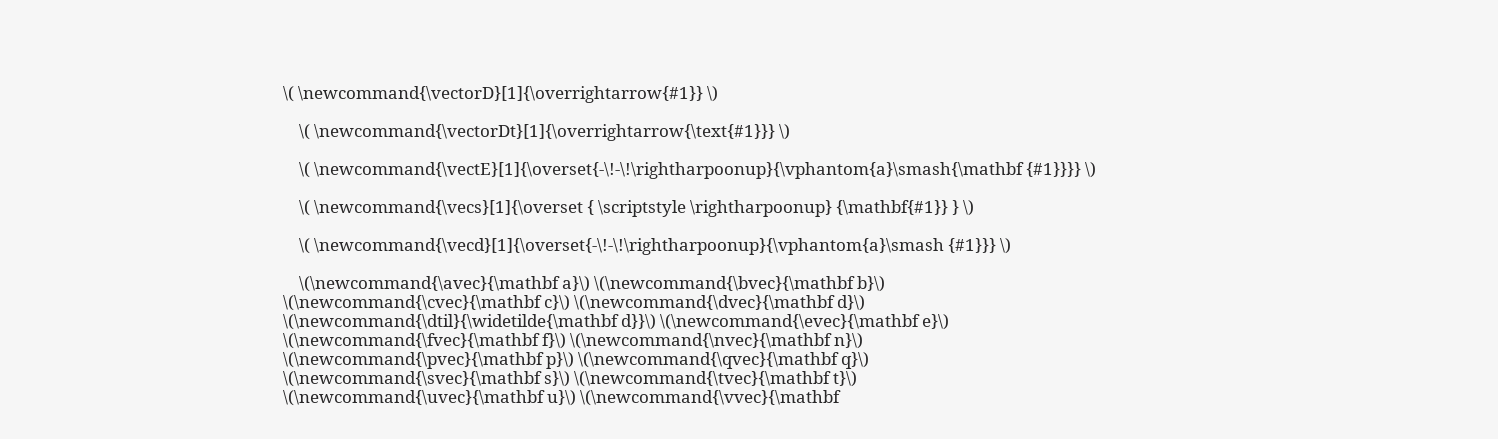\( \newcommand{\vectorD}[1]{\overrightarrow{#1}} \)

    \( \newcommand{\vectorDt}[1]{\overrightarrow{\text{#1}}} \)

    \( \newcommand{\vectE}[1]{\overset{-\!-\!\rightharpoonup}{\vphantom{a}\smash{\mathbf {#1}}}} \)

    \( \newcommand{\vecs}[1]{\overset { \scriptstyle \rightharpoonup} {\mathbf{#1}} } \)

    \( \newcommand{\vecd}[1]{\overset{-\!-\!\rightharpoonup}{\vphantom{a}\smash {#1}}} \)

    \(\newcommand{\avec}{\mathbf a}\) \(\newcommand{\bvec}{\mathbf b}\) \(\newcommand{\cvec}{\mathbf c}\) \(\newcommand{\dvec}{\mathbf d}\) \(\newcommand{\dtil}{\widetilde{\mathbf d}}\) \(\newcommand{\evec}{\mathbf e}\) \(\newcommand{\fvec}{\mathbf f}\) \(\newcommand{\nvec}{\mathbf n}\) \(\newcommand{\pvec}{\mathbf p}\) \(\newcommand{\qvec}{\mathbf q}\) \(\newcommand{\svec}{\mathbf s}\) \(\newcommand{\tvec}{\mathbf t}\) \(\newcommand{\uvec}{\mathbf u}\) \(\newcommand{\vvec}{\mathbf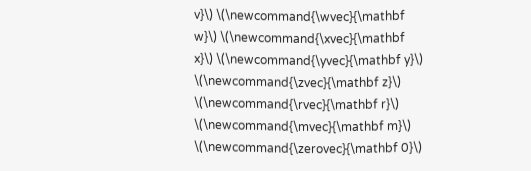v}\) \(\newcommand{\wvec}{\mathbf w}\) \(\newcommand{\xvec}{\mathbf x}\) \(\newcommand{\yvec}{\mathbf y}\) \(\newcommand{\zvec}{\mathbf z}\) \(\newcommand{\rvec}{\mathbf r}\) \(\newcommand{\mvec}{\mathbf m}\) \(\newcommand{\zerovec}{\mathbf 0}\)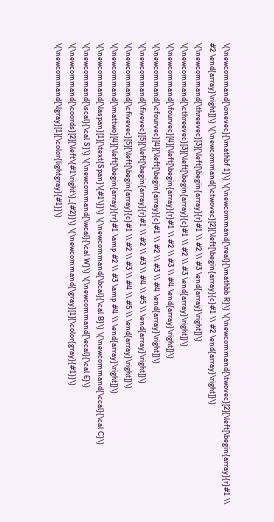\(\newcommand{\onevec}{\mathbf 1}\) \(\newcommand{\real}{\mathbb R}\) \(\newcommand{\twovec}[2]{\left[\begin{array}{r}#1 \\ #2 \end{array}\right]}\) \(\newcommand{\ctwovec}[2]{\left[\begin{array}{c}#1 \\ #2 \end{array}\right]}\) \(\newcommand{\threevec}[3]{\left[\begin{array}{r}#1 \\ #2 \\ #3 \end{array}\right]}\) \(\newcommand{\cthreevec}[3]{\left[\begin{array}{c}#1 \\ #2 \\ #3 \end{array}\right]}\) \(\newcommand{\fourvec}[4]{\left[\begin{array}{r}#1 \\ #2 \\ #3 \\ #4 \end{array}\right]}\) \(\newcommand{\cfourvec}[4]{\left[\begin{array}{c}#1 \\ #2 \\ #3 \\ #4 \end{array}\right]}\) \(\newcommand{\fivevec}[5]{\left[\begin{array}{r}#1 \\ #2 \\ #3 \\ #4 \\ #5 \\ \end{array}\right]}\) \(\newcommand{\cfivevec}[5]{\left[\begin{array}{c}#1 \\ #2 \\ #3 \\ #4 \\ #5 \\ \end{array}\right]}\) \(\newcommand{\mattwo}[4]{\left[\begin{array}{rr}#1 \amp #2 \\ #3 \amp #4 \\ \end{array}\right]}\) \(\newcommand{\laspan}[1]{\text{Span}\{#1\}}\) \(\newcommand{\bcal}{\cal B}\) \(\newcommand{\ccal}{\cal C}\) \(\newcommand{\scal}{\cal S}\) \(\newcommand{\wcal}{\cal W}\) \(\newcommand{\ecal}{\cal E}\) \(\newcommand{\coords}[2]{\left\{#1\right\}_{#2}}\) \(\newcommand{\gray}[1]{\color{gray}{#1}}\) \(\newcommand{\lgray}[1]{\color{lightgray}{#1}}\)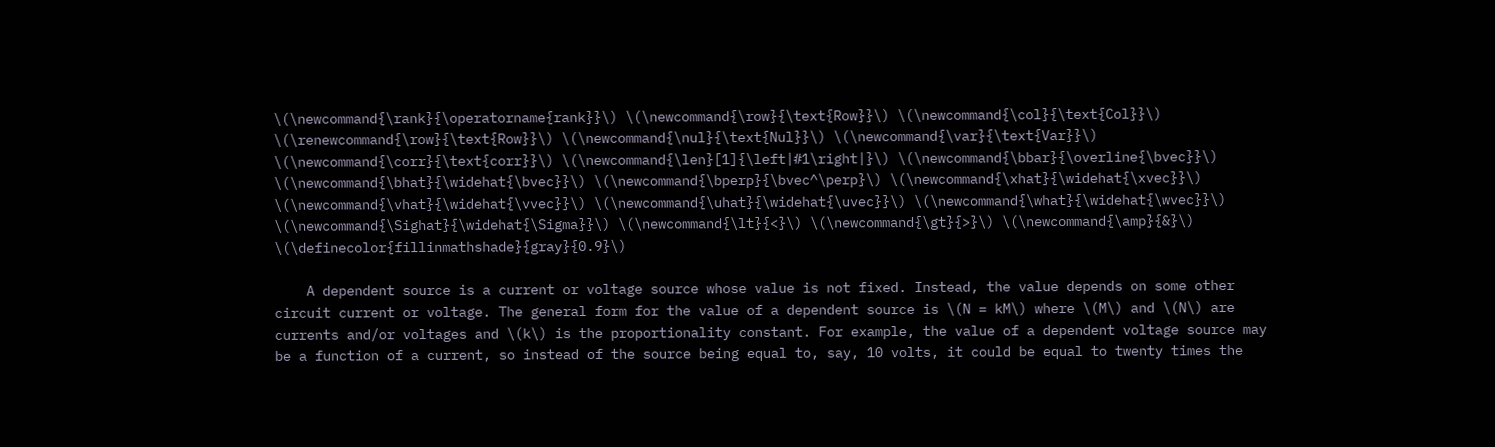\(\newcommand{\rank}{\operatorname{rank}}\) \(\newcommand{\row}{\text{Row}}\) \(\newcommand{\col}{\text{Col}}\) \(\renewcommand{\row}{\text{Row}}\) \(\newcommand{\nul}{\text{Nul}}\) \(\newcommand{\var}{\text{Var}}\) \(\newcommand{\corr}{\text{corr}}\) \(\newcommand{\len}[1]{\left|#1\right|}\) \(\newcommand{\bbar}{\overline{\bvec}}\) \(\newcommand{\bhat}{\widehat{\bvec}}\) \(\newcommand{\bperp}{\bvec^\perp}\) \(\newcommand{\xhat}{\widehat{\xvec}}\) \(\newcommand{\vhat}{\widehat{\vvec}}\) \(\newcommand{\uhat}{\widehat{\uvec}}\) \(\newcommand{\what}{\widehat{\wvec}}\) \(\newcommand{\Sighat}{\widehat{\Sigma}}\) \(\newcommand{\lt}{<}\) \(\newcommand{\gt}{>}\) \(\newcommand{\amp}{&}\) \(\definecolor{fillinmathshade}{gray}{0.9}\)

    A dependent source is a current or voltage source whose value is not fixed. Instead, the value depends on some other circuit current or voltage. The general form for the value of a dependent source is \(N = kM\) where \(M\) and \(N\) are currents and/or voltages and \(k\) is the proportionality constant. For example, the value of a dependent voltage source may be a function of a current, so instead of the source being equal to, say, 10 volts, it could be equal to twenty times the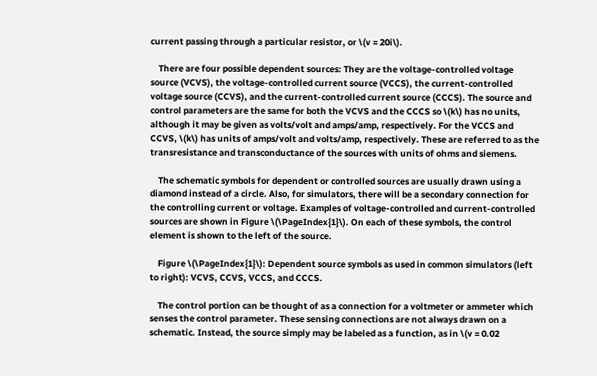current passing through a particular resistor, or \(v = 20i\).

    There are four possible dependent sources: They are the voltage-controlled voltage source (VCVS), the voltage-controlled current source (VCCS), the current-controlled voltage source (CCVS), and the current-controlled current source (CCCS). The source and control parameters are the same for both the VCVS and the CCCS so \(k\) has no units, although it may be given as volts/volt and amps/amp, respectively. For the VCCS and CCVS, \(k\) has units of amps/volt and volts/amp, respectively. These are referred to as the transresistance and transconductance of the sources with units of ohms and siemens.

    The schematic symbols for dependent or controlled sources are usually drawn using a diamond instead of a circle. Also, for simulators, there will be a secondary connection for the controlling current or voltage. Examples of voltage-controlled and current-controlled sources are shown in Figure \(\PageIndex{1}\). On each of these symbols, the control element is shown to the left of the source.

    Figure \(\PageIndex{1}\): Dependent source symbols as used in common simulators (left to right): VCVS, CCVS, VCCS, and CCCS.

    The control portion can be thought of as a connection for a voltmeter or ammeter which senses the control parameter. These sensing connections are not always drawn on a schematic. Instead, the source simply may be labeled as a function, as in \(v = 0.02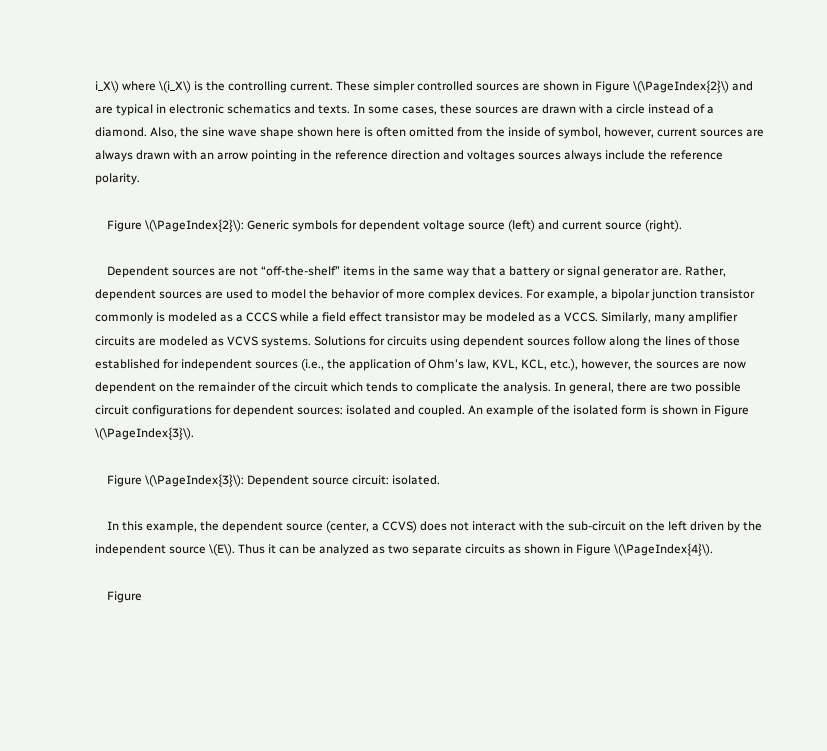i_X\) where \(i_X\) is the controlling current. These simpler controlled sources are shown in Figure \(\PageIndex{2}\) and are typical in electronic schematics and texts. In some cases, these sources are drawn with a circle instead of a diamond. Also, the sine wave shape shown here is often omitted from the inside of symbol, however, current sources are always drawn with an arrow pointing in the reference direction and voltages sources always include the reference polarity.

    Figure \(\PageIndex{2}\): Generic symbols for dependent voltage source (left) and current source (right).

    Dependent sources are not “off-the-shelf” items in the same way that a battery or signal generator are. Rather, dependent sources are used to model the behavior of more complex devices. For example, a bipolar junction transistor commonly is modeled as a CCCS while a field effect transistor may be modeled as a VCCS. Similarly, many amplifier circuits are modeled as VCVS systems. Solutions for circuits using dependent sources follow along the lines of those established for independent sources (i.e., the application of Ohm's law, KVL, KCL, etc.), however, the sources are now dependent on the remainder of the circuit which tends to complicate the analysis. In general, there are two possible circuit configurations for dependent sources: isolated and coupled. An example of the isolated form is shown in Figure \(\PageIndex{3}\).

    Figure \(\PageIndex{3}\): Dependent source circuit: isolated.

    In this example, the dependent source (center, a CCVS) does not interact with the sub-circuit on the left driven by the independent source \(E\). Thus it can be analyzed as two separate circuits as shown in Figure \(\PageIndex{4}\).

    Figure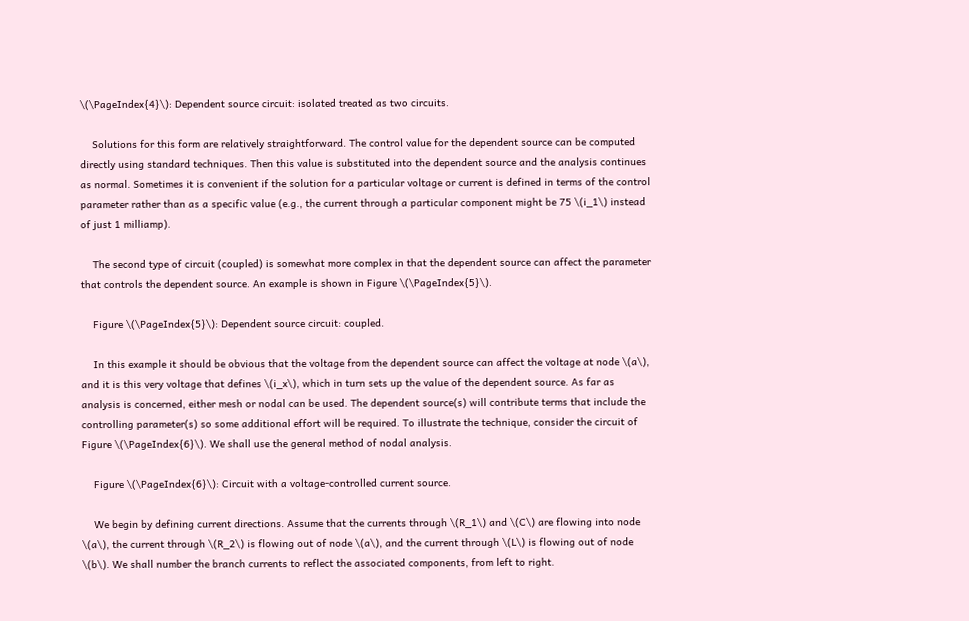\(\PageIndex{4}\): Dependent source circuit: isolated treated as two circuits.

    Solutions for this form are relatively straightforward. The control value for the dependent source can be computed directly using standard techniques. Then this value is substituted into the dependent source and the analysis continues as normal. Sometimes it is convenient if the solution for a particular voltage or current is defined in terms of the control parameter rather than as a specific value (e.g., the current through a particular component might be 75 \(i_1\) instead of just 1 milliamp).

    The second type of circuit (coupled) is somewhat more complex in that the dependent source can affect the parameter that controls the dependent source. An example is shown in Figure \(\PageIndex{5}\).

    Figure \(\PageIndex{5}\): Dependent source circuit: coupled.

    In this example it should be obvious that the voltage from the dependent source can affect the voltage at node \(a\), and it is this very voltage that defines \(i_x\), which in turn sets up the value of the dependent source. As far as analysis is concerned, either mesh or nodal can be used. The dependent source(s) will contribute terms that include the controlling parameter(s) so some additional effort will be required. To illustrate the technique, consider the circuit of Figure \(\PageIndex{6}\). We shall use the general method of nodal analysis.

    Figure \(\PageIndex{6}\): Circuit with a voltage-controlled current source.

    We begin by defining current directions. Assume that the currents through \(R_1\) and \(C\) are flowing into node \(a\), the current through \(R_2\) is flowing out of node \(a\), and the current through \(L\) is flowing out of node \(b\). We shall number the branch currents to reflect the associated components, from left to right.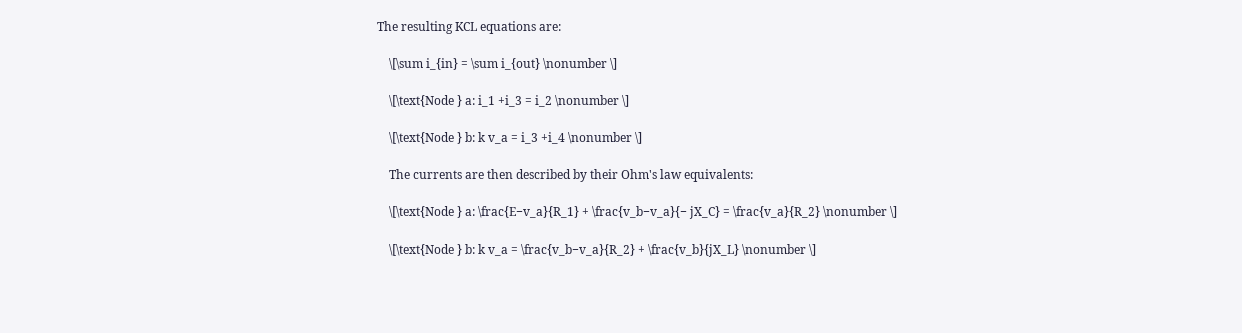The resulting KCL equations are:

    \[\sum i_{in} = \sum i_{out} \nonumber \]

    \[\text{Node } a: i_1 +i_3 = i_2 \nonumber \]

    \[\text{Node } b: k v_a = i_3 +i_4 \nonumber \]

    The currents are then described by their Ohm's law equivalents:

    \[\text{Node } a: \frac{E−v_a}{R_1} + \frac{v_b−v_a}{− jX_C} = \frac{v_a}{R_2} \nonumber \]

    \[\text{Node } b: k v_a = \frac{v_b−v_a}{R_2} + \frac{v_b}{jX_L} \nonumber \]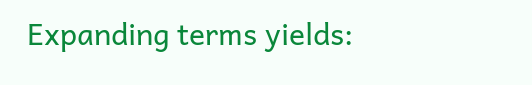Expanding terms yields: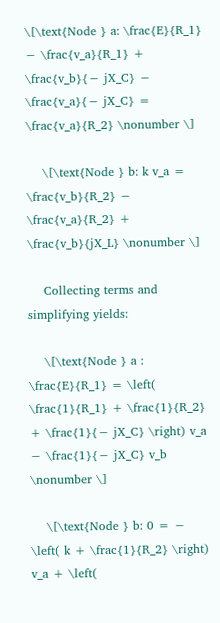\[\text{Node } a: \frac{E}{R_1} − \frac{v_a}{R_1} + \frac{v_b}{− jX_C} − \frac{v_a}{− jX_C} = \frac{v_a}{R_2} \nonumber \]

    \[\text{Node } b: k v_a = \frac{v_b}{R_2} − \frac{v_a}{R_2} + \frac{v_b}{jX_L} \nonumber \]

    Collecting terms and simplifying yields:

    \[\text{Node } a : \frac{E}{R_1} = \left( \frac{1}{R_1} + \frac{1}{R_2} + \frac{1}{− jX_C} \right) v_a − \frac{1}{− jX_C} v_b \nonumber \]

    \[\text{Node } b: 0 = − \left( k + \frac{1}{R_2} \right) v_a + \left(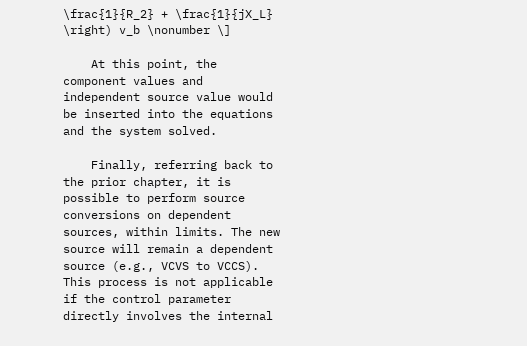\frac{1}{R_2} + \frac{1}{jX_L} \right) v_b \nonumber \]

    At this point, the component values and independent source value would be inserted into the equations and the system solved.

    Finally, referring back to the prior chapter, it is possible to perform source conversions on dependent sources, within limits. The new source will remain a dependent source (e.g., VCVS to VCCS). This process is not applicable if the control parameter directly involves the internal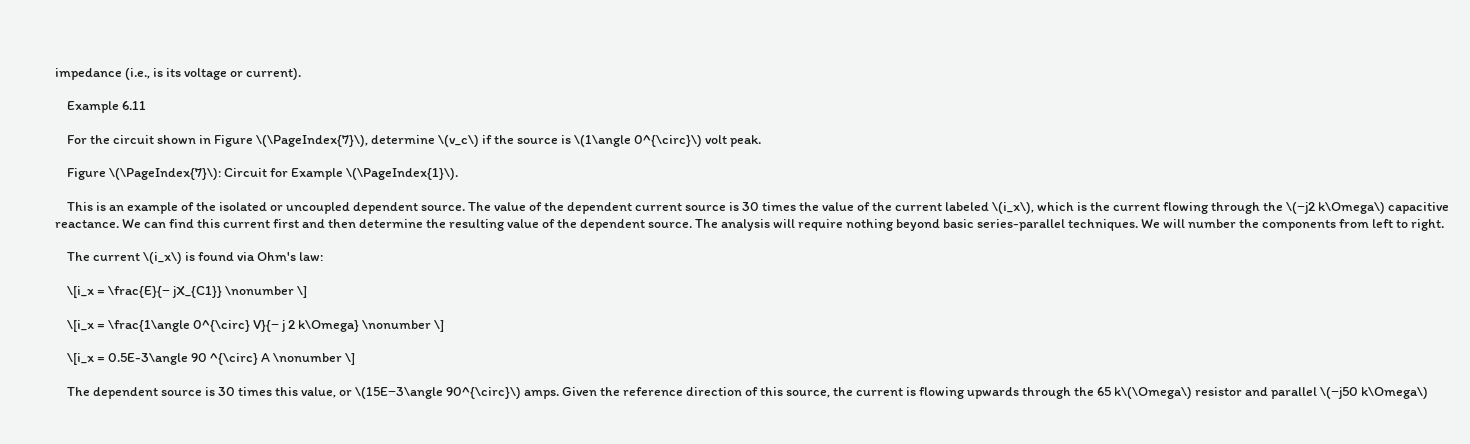impedance (i.e., is its voltage or current).

    Example 6.11

    For the circuit shown in Figure \(\PageIndex{7}\), determine \(v_c\) if the source is \(1\angle 0^{\circ}\) volt peak.

    Figure \(\PageIndex{7}\): Circuit for Example \(\PageIndex{1}\).

    This is an example of the isolated or uncoupled dependent source. The value of the dependent current source is 30 times the value of the current labeled \(i_x\), which is the current flowing through the \(−j2 k\Omega\) capacitive reactance. We can find this current first and then determine the resulting value of the dependent source. The analysis will require nothing beyond basic series-parallel techniques. We will number the components from left to right.

    The current \(i_x\) is found via Ohm's law:

    \[i_x = \frac{E}{− jX_{C1}} \nonumber \]

    \[i_x = \frac{1\angle 0^{\circ} V}{− j 2 k\Omega} \nonumber \]

    \[i_x = 0.5E-3\angle 90 ^{\circ} A \nonumber \]

    The dependent source is 30 times this value, or \(15E−3\angle 90^{\circ}\) amps. Given the reference direction of this source, the current is flowing upwards through the 65 k\(\Omega\) resistor and parallel \(−j50 k\Omega\)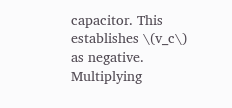capacitor. This establishes \(v_c\) as negative. Multiplying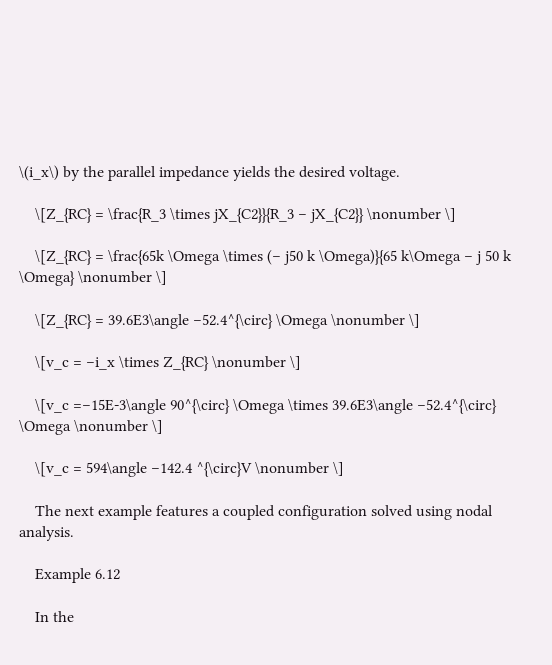\(i_x\) by the parallel impedance yields the desired voltage.

    \[Z_{RC} = \frac{R_3 \times jX_{C2}}{R_3 − jX_{C2}} \nonumber \]

    \[Z_{RC} = \frac{65k \Omega \times (− j50 k \Omega)}{65 k\Omega − j 50 k \Omega} \nonumber \]

    \[Z_{RC} = 39.6E3\angle −52.4^{\circ} \Omega \nonumber \]

    \[v_c = −i_x \times Z_{RC} \nonumber \]

    \[v_c =−15E-3\angle 90^{\circ} \Omega \times 39.6E3\angle −52.4^{\circ} \Omega \nonumber \]

    \[v_c = 594\angle −142.4 ^{\circ}V \nonumber \]

    The next example features a coupled configuration solved using nodal analysis.

    Example 6.12

    In the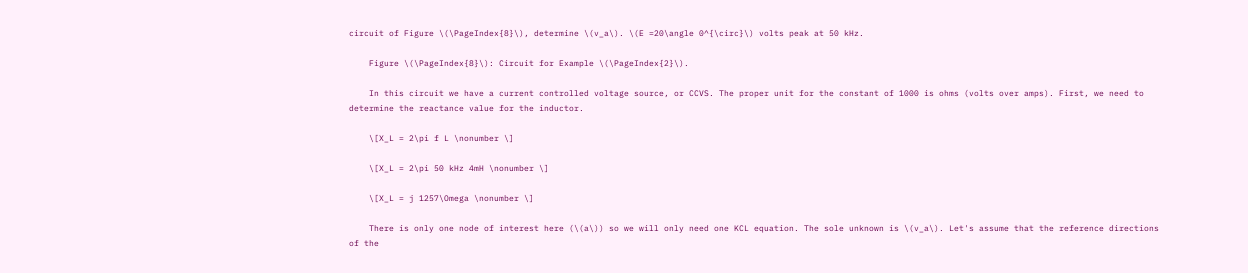circuit of Figure \(\PageIndex{8}\), determine \(v_a\). \(E =20\angle 0^{\circ}\) volts peak at 50 kHz.

    Figure \(\PageIndex{8}\): Circuit for Example \(\PageIndex{2}\).

    In this circuit we have a current controlled voltage source, or CCVS. The proper unit for the constant of 1000 is ohms (volts over amps). First, we need to determine the reactance value for the inductor.

    \[X_L = 2\pi f L \nonumber \]

    \[X_L = 2\pi 50 kHz 4mH \nonumber \]

    \[X_L = j 1257\Omega \nonumber \]

    There is only one node of interest here (\(a\)) so we will only need one KCL equation. The sole unknown is \(v_a\). Let's assume that the reference directions of the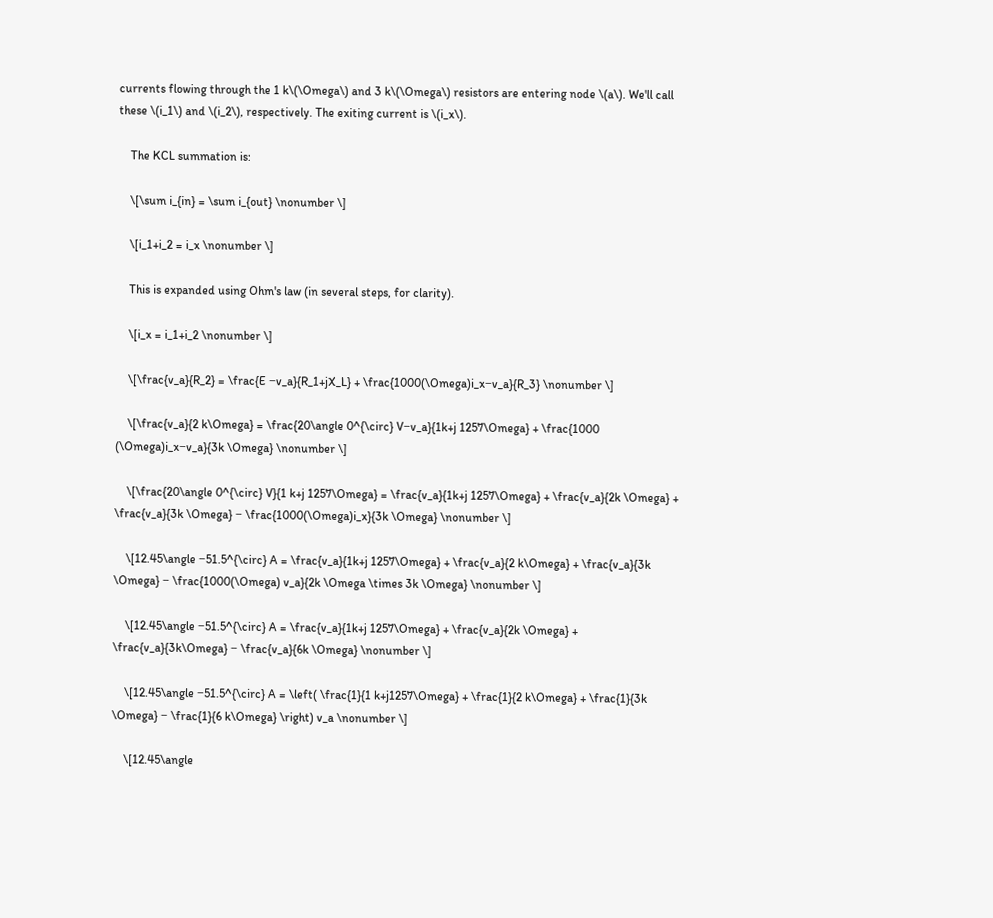currents flowing through the 1 k\(\Omega\) and 3 k\(\Omega\) resistors are entering node \(a\). We'll call these \(i_1\) and \(i_2\), respectively. The exiting current is \(i_x\).

    The KCL summation is:

    \[\sum i_{in} = \sum i_{out} \nonumber \]

    \[i_1+i_2 = i_x \nonumber \]

    This is expanded using Ohm's law (in several steps, for clarity).

    \[i_x = i_1+i_2 \nonumber \]

    \[\frac{v_a}{R_2} = \frac{E −v_a}{R_1+jX_L} + \frac{1000(\Omega)i_x−v_a}{R_3} \nonumber \]

    \[\frac{v_a}{2 k\Omega} = \frac{20\angle 0^{\circ} V−v_a}{1k+j 1257\Omega} + \frac{1000 (\Omega)i_x−v_a}{3k \Omega} \nonumber \]

    \[\frac{20\angle 0^{\circ} V}{1 k+j 1257\Omega} = \frac{v_a}{1k+j 1257\Omega} + \frac{v_a}{2k \Omega} + \frac{v_a}{3k \Omega} − \frac{1000(\Omega)i_x}{3k \Omega} \nonumber \]

    \[12.45\angle −51.5^{\circ} A = \frac{v_a}{1k+j 1257\Omega} + \frac{v_a}{2 k\Omega} + \frac{v_a}{3k \Omega} − \frac{1000(\Omega) v_a}{2k \Omega \times 3k \Omega} \nonumber \]

    \[12.45\angle −51.5^{\circ} A = \frac{v_a}{1k+j 1257\Omega} + \frac{v_a}{2k \Omega} + \frac{v_a}{3k\Omega} − \frac{v_a}{6k \Omega} \nonumber \]

    \[12.45\angle −51.5^{\circ} A = \left( \frac{1}{1 k+j1257\Omega} + \frac{1}{2 k\Omega} + \frac{1}{3k \Omega} − \frac{1}{6 k\Omega} \right) v_a \nonumber \]

    \[12.45\angle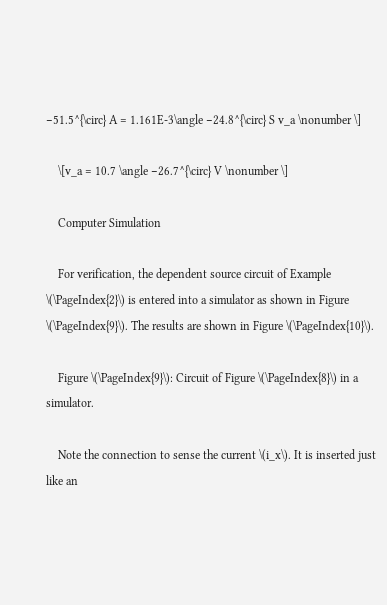−51.5^{\circ} A = 1.161E-3\angle −24.8^{\circ} S v_a \nonumber \]

    \[v_a = 10.7 \angle −26.7^{\circ} V \nonumber \]

    Computer Simulation

    For verification, the dependent source circuit of Example \(\PageIndex{2}\) is entered into a simulator as shown in Figure \(\PageIndex{9}\). The results are shown in Figure \(\PageIndex{10}\).

    Figure \(\PageIndex{9}\): Circuit of Figure \(\PageIndex{8}\) in a simulator.

    Note the connection to sense the current \(i_x\). It is inserted just like an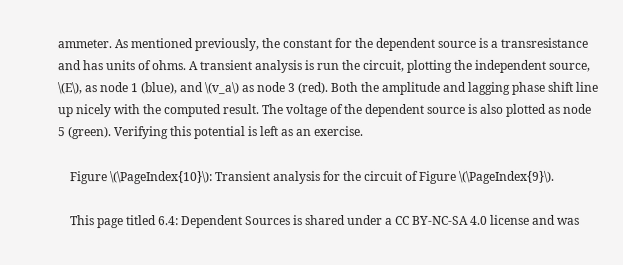ammeter. As mentioned previously, the constant for the dependent source is a transresistance and has units of ohms. A transient analysis is run the circuit, plotting the independent source, \(E\), as node 1 (blue), and \(v_a\) as node 3 (red). Both the amplitude and lagging phase shift line up nicely with the computed result. The voltage of the dependent source is also plotted as node 5 (green). Verifying this potential is left as an exercise.

    Figure \(\PageIndex{10}\): Transient analysis for the circuit of Figure \(\PageIndex{9}\).

    This page titled 6.4: Dependent Sources is shared under a CC BY-NC-SA 4.0 license and was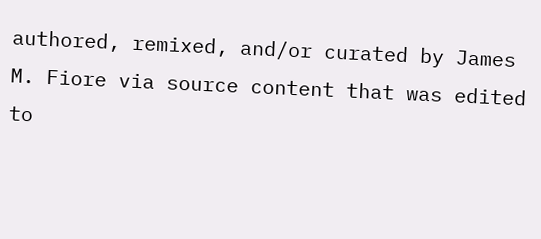authored, remixed, and/or curated by James M. Fiore via source content that was edited to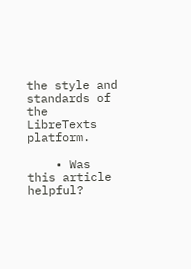the style and standards of the LibreTexts platform.

    • Was this article helpful?